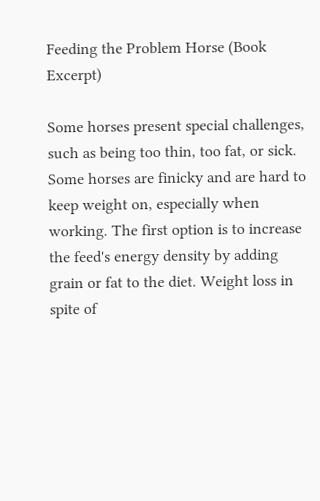Feeding the Problem Horse (Book Excerpt)

Some horses present special challenges, such as being too thin, too fat, or sick. Some horses are finicky and are hard to keep weight on, especially when working. The first option is to increase the feed's energy density by adding grain or fat to the diet. Weight loss in spite of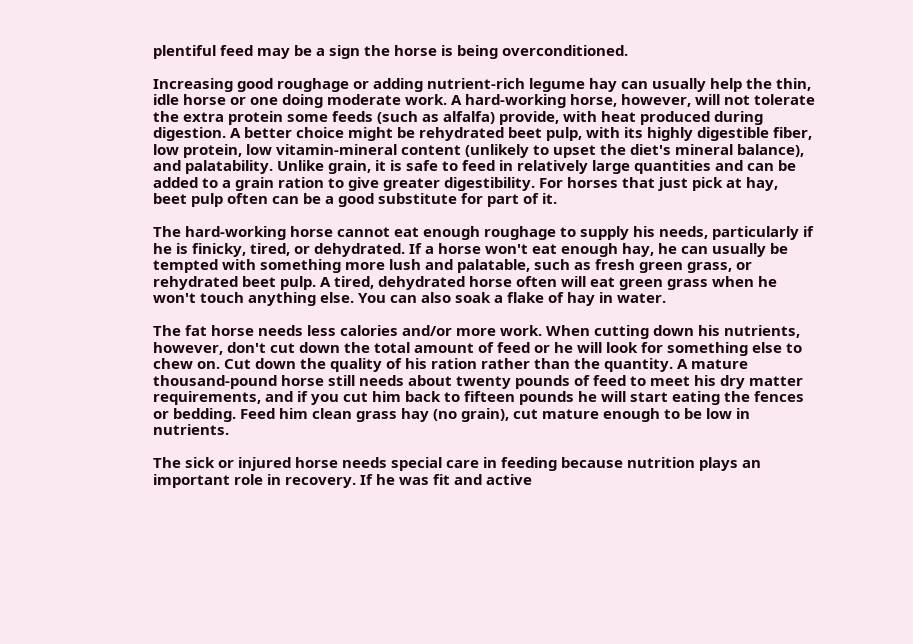plentiful feed may be a sign the horse is being overconditioned.

Increasing good roughage or adding nutrient-rich legume hay can usually help the thin, idle horse or one doing moderate work. A hard-working horse, however, will not tolerate the extra protein some feeds (such as alfalfa) provide, with heat produced during digestion. A better choice might be rehydrated beet pulp, with its highly digestible fiber, low protein, low vitamin-mineral content (unlikely to upset the diet's mineral balance), and palatability. Unlike grain, it is safe to feed in relatively large quantities and can be added to a grain ration to give greater digestibility. For horses that just pick at hay, beet pulp often can be a good substitute for part of it.

The hard-working horse cannot eat enough roughage to supply his needs, particularly if he is finicky, tired, or dehydrated. If a horse won't eat enough hay, he can usually be tempted with something more lush and palatable, such as fresh green grass, or rehydrated beet pulp. A tired, dehydrated horse often will eat green grass when he won't touch anything else. You can also soak a flake of hay in water.

The fat horse needs less calories and/or more work. When cutting down his nutrients, however, don't cut down the total amount of feed or he will look for something else to chew on. Cut down the quality of his ration rather than the quantity. A mature thousand-pound horse still needs about twenty pounds of feed to meet his dry matter requirements, and if you cut him back to fifteen pounds he will start eating the fences or bedding. Feed him clean grass hay (no grain), cut mature enough to be low in nutrients.

The sick or injured horse needs special care in feeding because nutrition plays an important role in recovery. If he was fit and active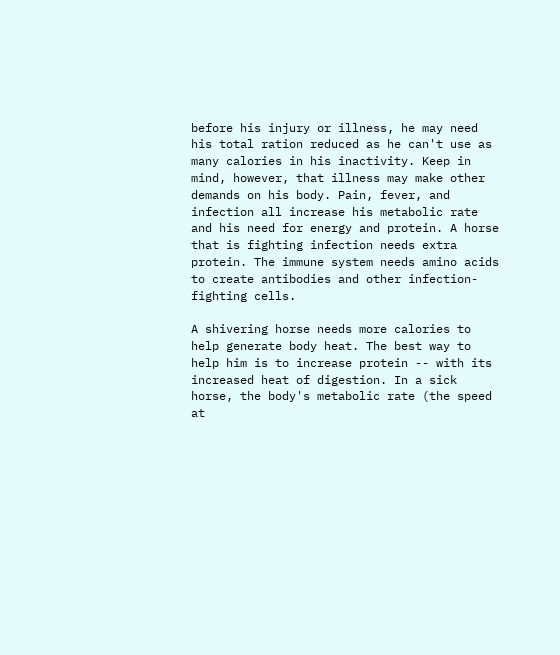before his injury or illness, he may need his total ration reduced as he can't use as many calories in his inactivity. Keep in mind, however, that illness may make other demands on his body. Pain, fever, and infection all increase his metabolic rate and his need for energy and protein. A horse that is fighting infection needs extra protein. The immune system needs amino acids to create antibodies and other infection-fighting cells.

A shivering horse needs more calories to help generate body heat. The best way to help him is to increase protein -- with its increased heat of digestion. In a sick horse, the body's metabolic rate (the speed at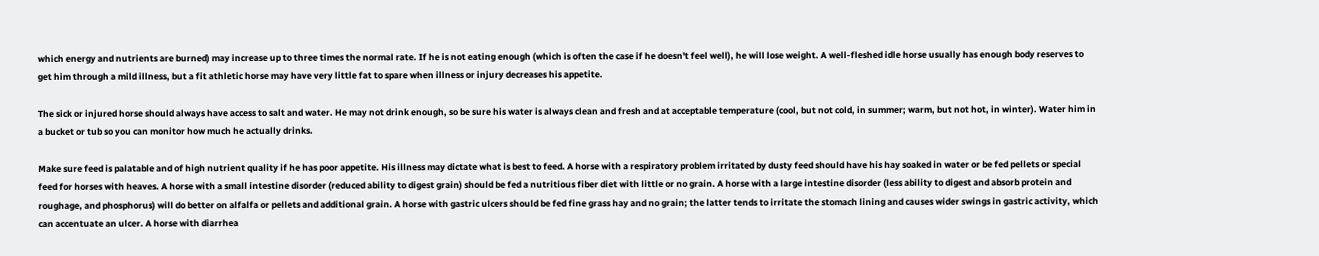which energy and nutrients are burned) may increase up to three times the normal rate. If he is not eating enough (which is often the case if he doesn't feel well), he will lose weight. A well-fleshed idle horse usually has enough body reserves to get him through a mild illness, but a fit athletic horse may have very little fat to spare when illness or injury decreases his appetite.

The sick or injured horse should always have access to salt and water. He may not drink enough, so be sure his water is always clean and fresh and at acceptable temperature (cool, but not cold, in summer; warm, but not hot, in winter). Water him in a bucket or tub so you can monitor how much he actually drinks.

Make sure feed is palatable and of high nutrient quality if he has poor appetite. His illness may dictate what is best to feed. A horse with a respiratory problem irritated by dusty feed should have his hay soaked in water or be fed pellets or special feed for horses with heaves. A horse with a small intestine disorder (reduced ability to digest grain) should be fed a nutritious fiber diet with little or no grain. A horse with a large intestine disorder (less ability to digest and absorb protein and roughage, and phosphorus) will do better on alfalfa or pellets and additional grain. A horse with gastric ulcers should be fed fine grass hay and no grain; the latter tends to irritate the stomach lining and causes wider swings in gastric activity, which can accentuate an ulcer. A horse with diarrhea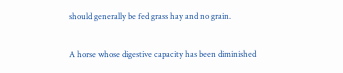should generally be fed grass hay and no grain.

A horse whose digestive capacity has been diminished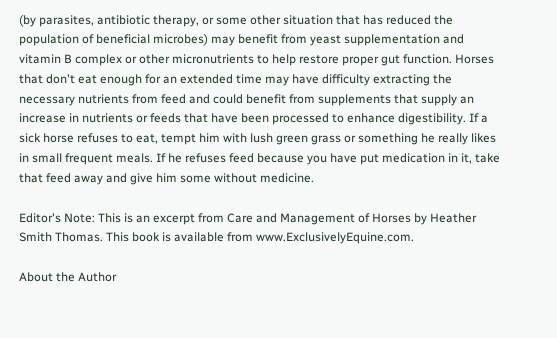(by parasites, antibiotic therapy, or some other situation that has reduced the population of beneficial microbes) may benefit from yeast supplementation and vitamin B complex or other micronutrients to help restore proper gut function. Horses that don't eat enough for an extended time may have difficulty extracting the necessary nutrients from feed and could benefit from supplements that supply an increase in nutrients or feeds that have been processed to enhance digestibility. If a sick horse refuses to eat, tempt him with lush green grass or something he really likes in small frequent meals. If he refuses feed because you have put medication in it, take that feed away and give him some without medicine.

Editor's Note: This is an excerpt from Care and Management of Horses by Heather Smith Thomas. This book is available from www.ExclusivelyEquine.com.

About the Author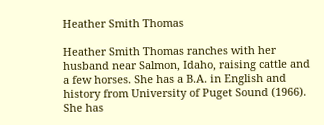Heather Smith Thomas

Heather Smith Thomas ranches with her husband near Salmon, Idaho, raising cattle and a few horses. She has a B.A. in English and history from University of Puget Sound (1966). She has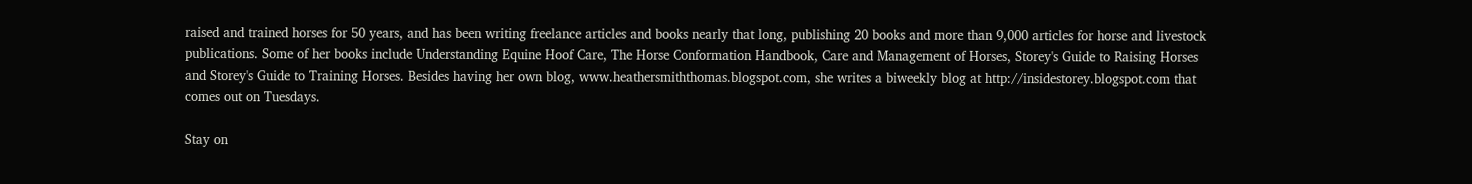raised and trained horses for 50 years, and has been writing freelance articles and books nearly that long, publishing 20 books and more than 9,000 articles for horse and livestock publications. Some of her books include Understanding Equine Hoof Care, The Horse Conformation Handbook, Care and Management of Horses, Storey's Guide to Raising Horses and Storey's Guide to Training Horses. Besides having her own blog, www.heathersmiththomas.blogspot.com, she writes a biweekly blog at http://insidestorey.blogspot.com that comes out on Tuesdays.

Stay on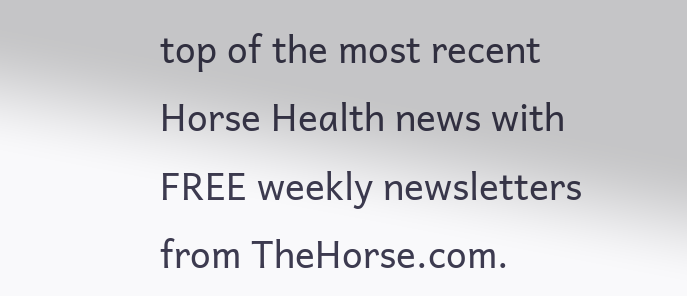top of the most recent Horse Health news with FREE weekly newsletters from TheHorse.com.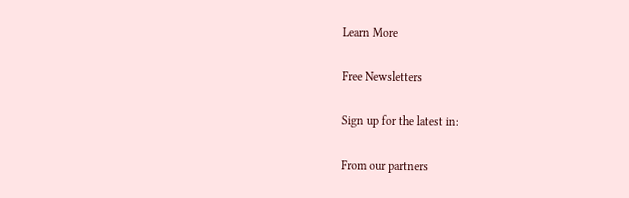Learn More

Free Newsletters

Sign up for the latest in:

From our partners